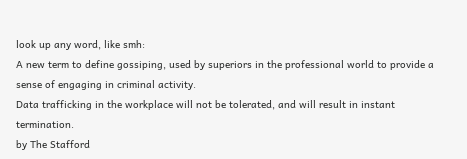look up any word, like smh:
A new term to define gossiping, used by superiors in the professional world to provide a sense of engaging in criminal activity.
Data trafficking in the workplace will not be tolerated, and will result in instant termination.
by The Stafford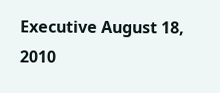Executive August 18, 2010